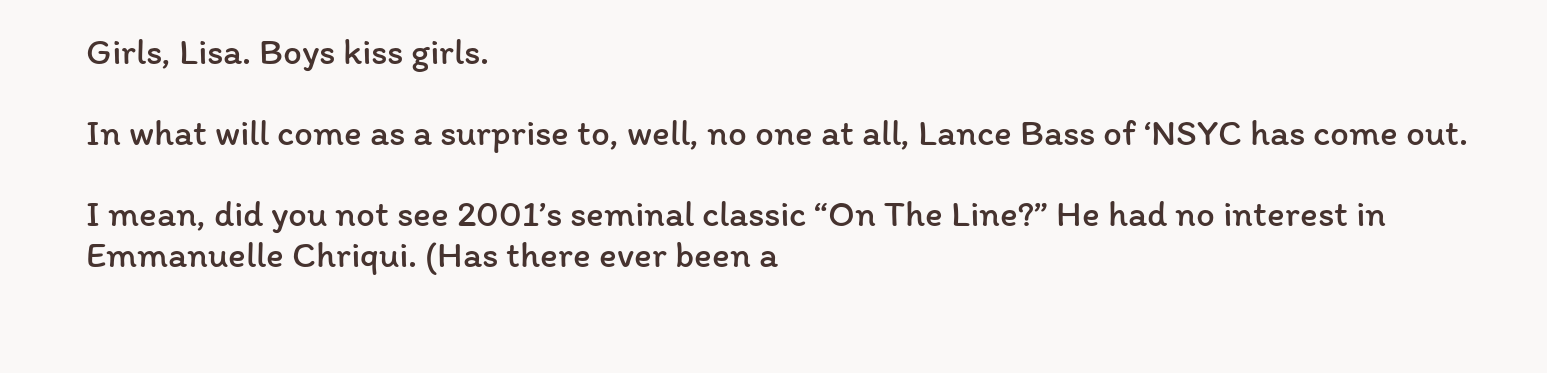Girls, Lisa. Boys kiss girls.

In what will come as a surprise to, well, no one at all, Lance Bass of ‘NSYC has come out.

I mean, did you not see 2001’s seminal classic “On The Line?” He had no interest in Emmanuelle Chriqui. (Has there ever been a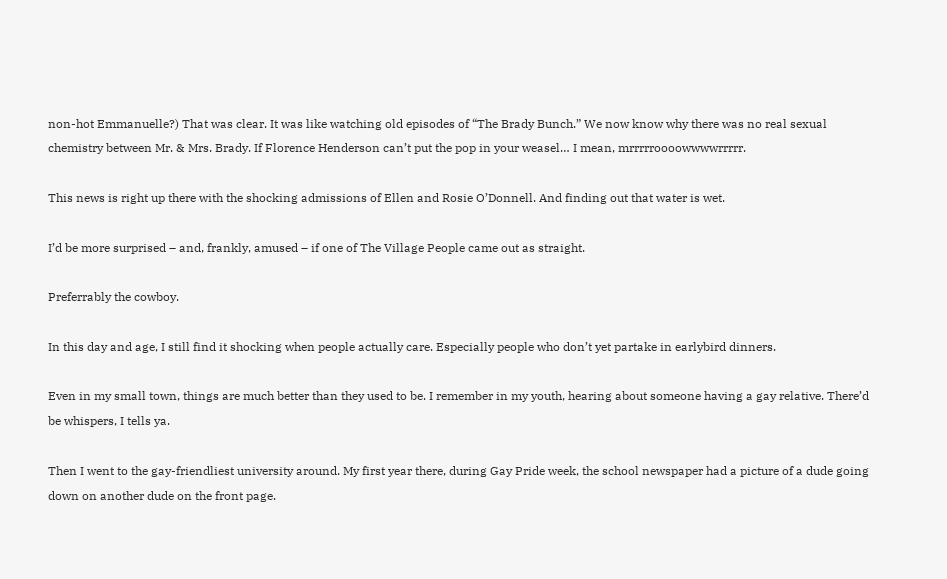non-hot Emmanuelle?) That was clear. It was like watching old episodes of “The Brady Bunch.” We now know why there was no real sexual chemistry between Mr. & Mrs. Brady. If Florence Henderson can’t put the pop in your weasel… I mean, mrrrrroooowwwwrrrrr.

This news is right up there with the shocking admissions of Ellen and Rosie O’Donnell. And finding out that water is wet.

I’d be more surprised – and, frankly, amused – if one of The Village People came out as straight.

Preferrably the cowboy.

In this day and age, I still find it shocking when people actually care. Especially people who don’t yet partake in earlybird dinners.

Even in my small town, things are much better than they used to be. I remember in my youth, hearing about someone having a gay relative. There’d be whispers, I tells ya.

Then I went to the gay-friendliest university around. My first year there, during Gay Pride week, the school newspaper had a picture of a dude going down on another dude on the front page.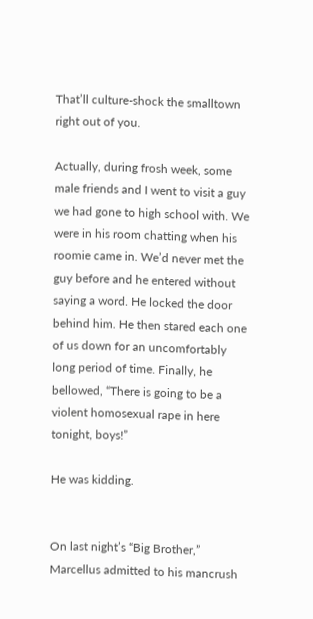That’ll culture-shock the smalltown right out of you.

Actually, during frosh week, some male friends and I went to visit a guy we had gone to high school with. We were in his room chatting when his roomie came in. We’d never met the guy before and he entered without saying a word. He locked the door behind him. He then stared each one of us down for an uncomfortably long period of time. Finally, he bellowed, “There is going to be a violent homosexual rape in here tonight, boys!”

He was kidding.


On last night’s “Big Brother,” Marcellus admitted to his mancrush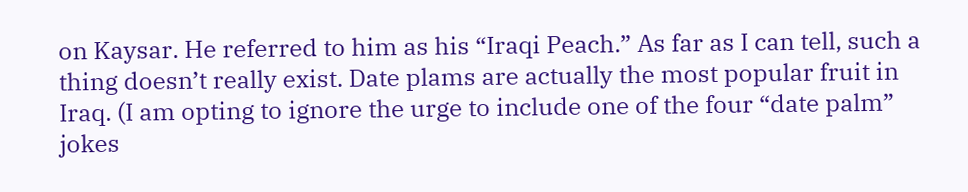on Kaysar. He referred to him as his “Iraqi Peach.” As far as I can tell, such a thing doesn’t really exist. Date plams are actually the most popular fruit in Iraq. (I am opting to ignore the urge to include one of the four “date palm” jokes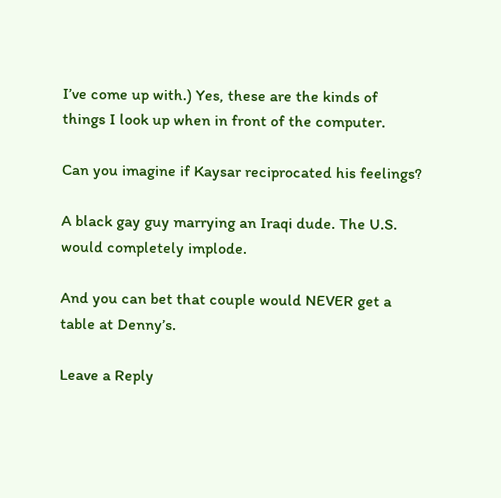I’ve come up with.) Yes, these are the kinds of things I look up when in front of the computer.

Can you imagine if Kaysar reciprocated his feelings?

A black gay guy marrying an Iraqi dude. The U.S. would completely implode.

And you can bet that couple would NEVER get a table at Denny’s.

Leave a Reply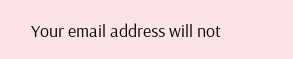Your email address will not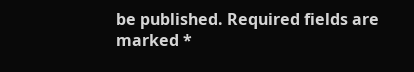be published. Required fields are marked *